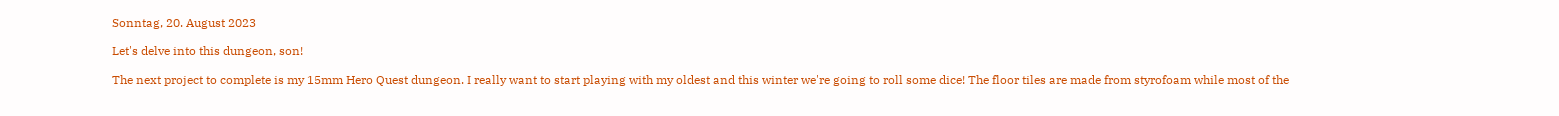Sonntag, 20. August 2023

Let's delve into this dungeon, son!

The next project to complete is my 15mm Hero Quest dungeon. I really want to start playing with my oldest and this winter we're going to roll some dice! The floor tiles are made from styrofoam while most of the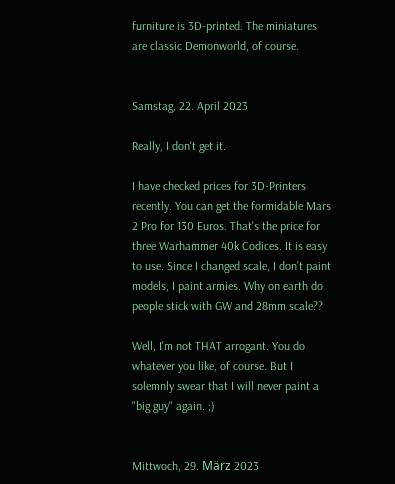furniture is 3D-printed. The miniatures are classic Demonworld, of course.


Samstag, 22. April 2023

Really, I don't get it.

I have checked prices for 3D-Printers recently. You can get the formidable Mars 2 Pro for 130 Euros. That's the price for three Warhammer 40k Codices. It is easy to use. Since I changed scale, I don't paint models, I paint armies. Why on earth do people stick with GW and 28mm scale??

Well, I'm not THAT arrogant. You do whatever you like, of course. But I solemnly swear that I will never paint a "big guy" again. ;)


Mittwoch, 29. März 2023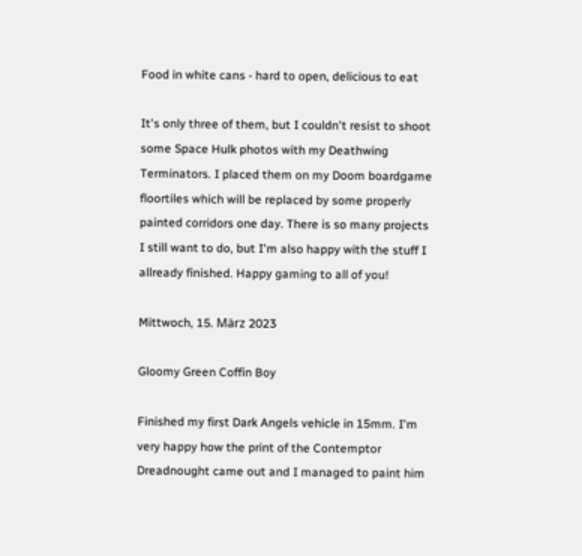Food in white cans - hard to open, delicious to eat

It's only three of them, but I couldn't resist to shoot some Space Hulk photos with my Deathwing Terminators. I placed them on my Doom boardgame floortiles which will be replaced by some properly painted corridors one day. There is so many projects I still want to do, but I'm also happy with the stuff I allready finished. Happy gaming to all of you!

Mittwoch, 15. März 2023

Gloomy Green Coffin Boy

Finished my first Dark Angels vehicle in 15mm. I'm very happy how the print of the Contemptor Dreadnought came out and I managed to paint him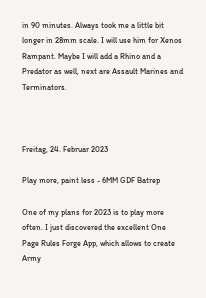in 90 minutes. Always took me a little bit longer in 28mm scale. I will use him for Xenos Rampant. Maybe I will add a Rhino and a Predator as well, next are Assault Marines and Terminators.



Freitag, 24. Februar 2023

Play more, paint less - 6MM GDF Batrep

One of my plans for 2023 is to play more often. I just discovered the excellent One Page Rules Forge App, which allows to create Army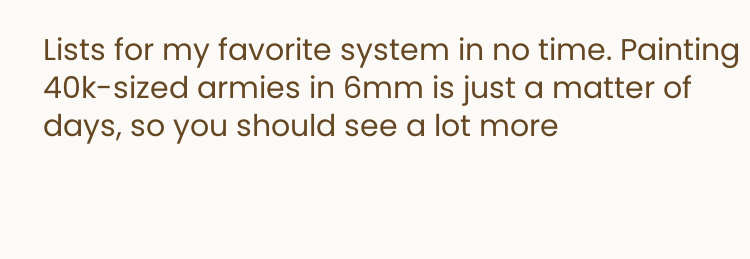Lists for my favorite system in no time. Painting 40k-sized armies in 6mm is just a matter of days, so you should see a lot more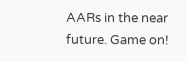AARs in the near future. Game on!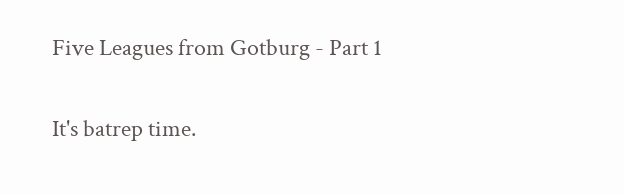Five Leagues from Gotburg - Part 1

It's batrep time.